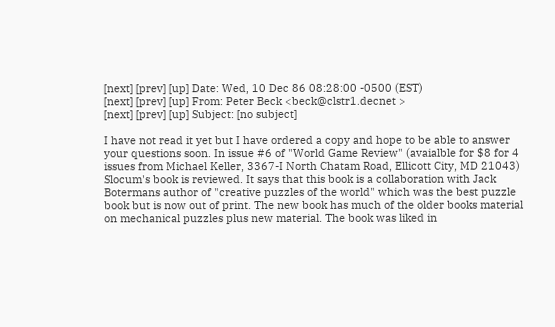[next] [prev] [up] Date: Wed, 10 Dec 86 08:28:00 -0500 (EST)
[next] [prev] [up] From: Peter Beck <beck@clstr1.decnet >
[next] [prev] [up] Subject: [no subject]

I have not read it yet but I have ordered a copy and hope to be able to answer
your questions soon. In issue #6 of "World Game Review" (avaialble for $8 for 4
issues from Michael Keller, 3367-I North Chatam Road, Ellicott City, MD 21043)
Slocum's book is reviewed. It says that this book is a collaboration with Jack
Botermans author of "creative puzzles of the world" which was the best puzzle
book but is now out of print. The new book has much of the older books material
on mechanical puzzles plus new material. The book was liked in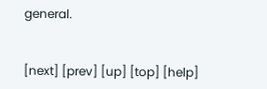general.


[next] [prev] [up] [top] [help]